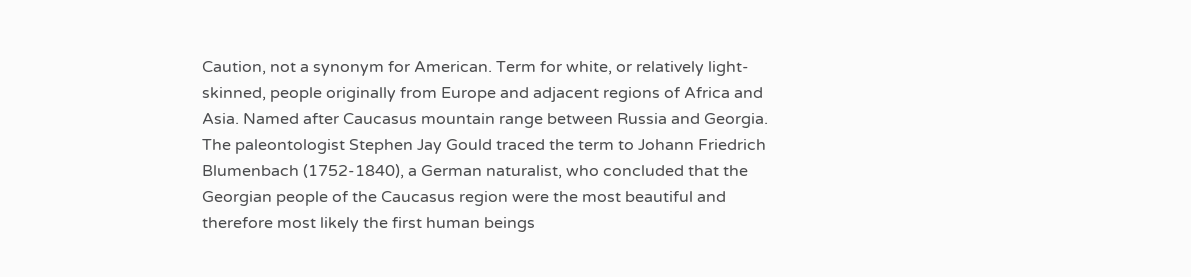Caution, not a synonym for American. Term for white, or relatively light-skinned, people originally from Europe and adjacent regions of Africa and Asia. Named after Caucasus mountain range between Russia and Georgia. The paleontologist Stephen Jay Gould traced the term to Johann Friedrich Blumenbach (1752-1840), a German naturalist, who concluded that the Georgian people of the Caucasus region were the most beautiful and therefore most likely the first human beings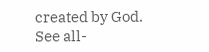created by God.
See all-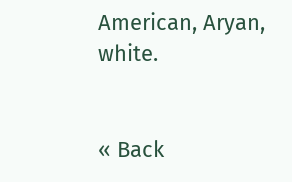American, Aryan, white.


« Back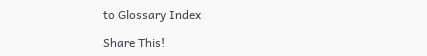to Glossary Index

Share This!